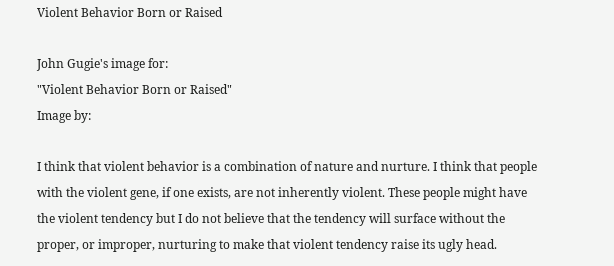Violent Behavior Born or Raised

John Gugie's image for:
"Violent Behavior Born or Raised"
Image by:

I think that violent behavior is a combination of nature and nurture. I think that people with the violent gene, if one exists, are not inherently violent. These people might have the violent tendency but I do not believe that the tendency will surface without the proper, or improper, nurturing to make that violent tendency raise its ugly head.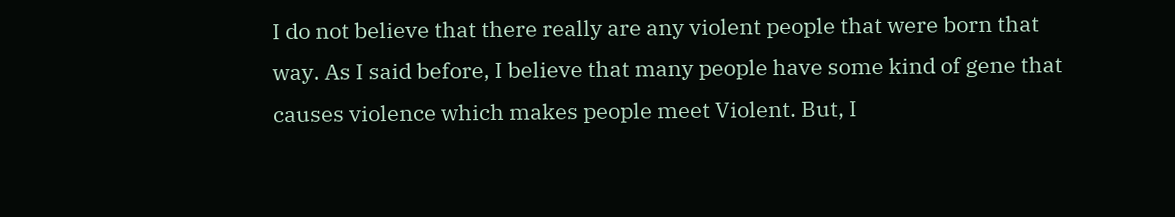I do not believe that there really are any violent people that were born that way. As I said before, I believe that many people have some kind of gene that causes violence which makes people meet Violent. But, I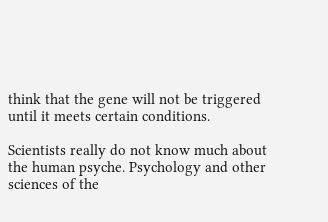think that the gene will not be triggered until it meets certain conditions.

Scientists really do not know much about the human psyche. Psychology and other sciences of the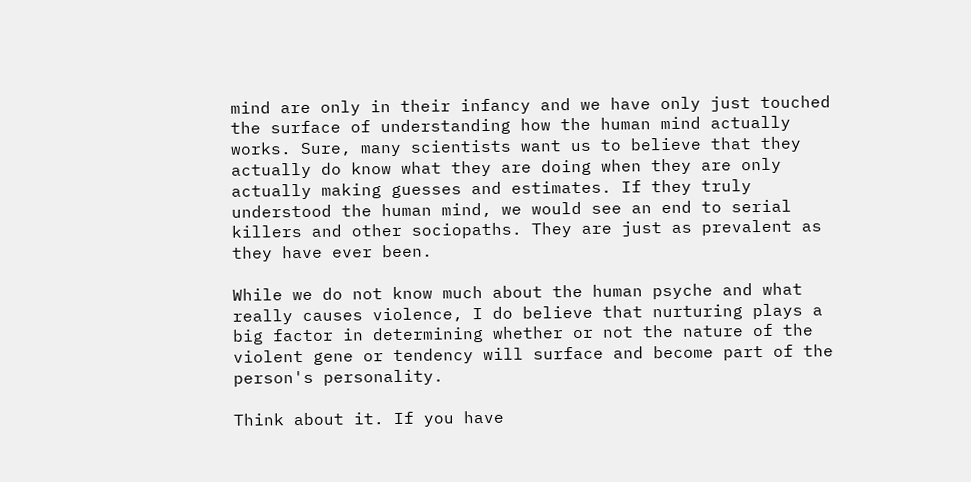mind are only in their infancy and we have only just touched the surface of understanding how the human mind actually works. Sure, many scientists want us to believe that they actually do know what they are doing when they are only actually making guesses and estimates. If they truly understood the human mind, we would see an end to serial killers and other sociopaths. They are just as prevalent as they have ever been.

While we do not know much about the human psyche and what really causes violence, I do believe that nurturing plays a big factor in determining whether or not the nature of the violent gene or tendency will surface and become part of the person's personality.

Think about it. If you have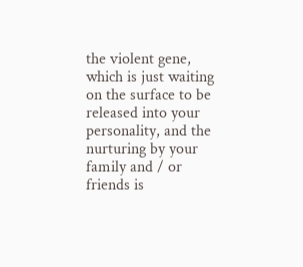the violent gene, which is just waiting on the surface to be released into your personality, and the nurturing by your family and / or friends is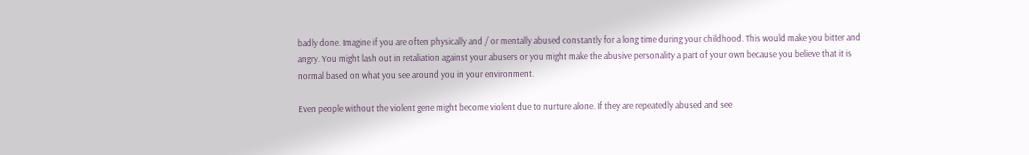badly done. Imagine if you are often physically and / or mentally abused constantly for a long time during your childhood. This would make you bitter and angry. You might lash out in retaliation against your abusers or you might make the abusive personality a part of your own because you believe that it is normal based on what you see around you in your environment.

Even people without the violent gene might become violent due to nurture alone. If they are repeatedly abused and see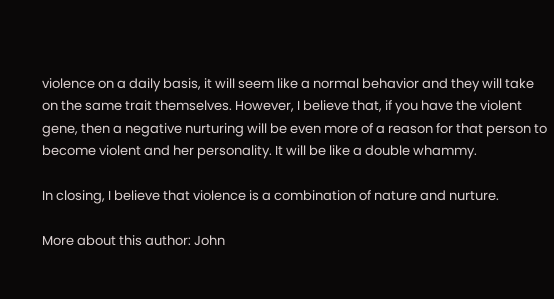violence on a daily basis, it will seem like a normal behavior and they will take on the same trait themselves. However, I believe that, if you have the violent gene, then a negative nurturing will be even more of a reason for that person to become violent and her personality. It will be like a double whammy.

In closing, I believe that violence is a combination of nature and nurture.

More about this author: John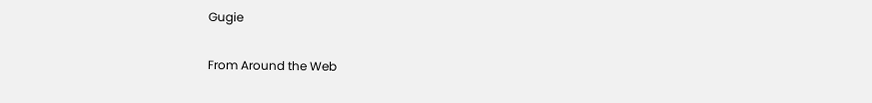Gugie

From Around the Web